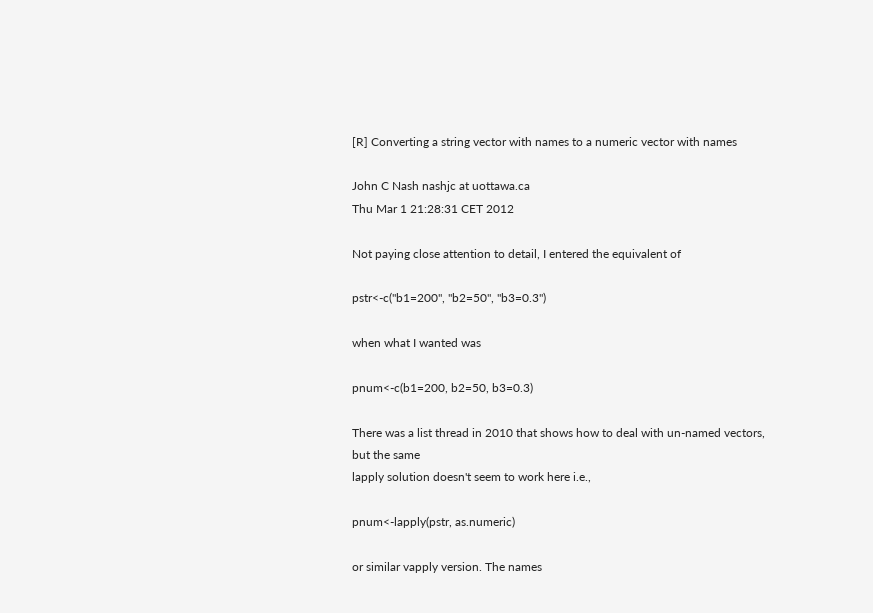[R] Converting a string vector with names to a numeric vector with names

John C Nash nashjc at uottawa.ca
Thu Mar 1 21:28:31 CET 2012

Not paying close attention to detail, I entered the equivalent of

pstr<-c("b1=200", "b2=50", "b3=0.3")

when what I wanted was

pnum<-c(b1=200, b2=50, b3=0.3)

There was a list thread in 2010 that shows how to deal with un-named vectors, but the same
lapply solution doesn't seem to work here i.e.,

pnum<-lapply(pstr, as.numeric)

or similar vapply version. The names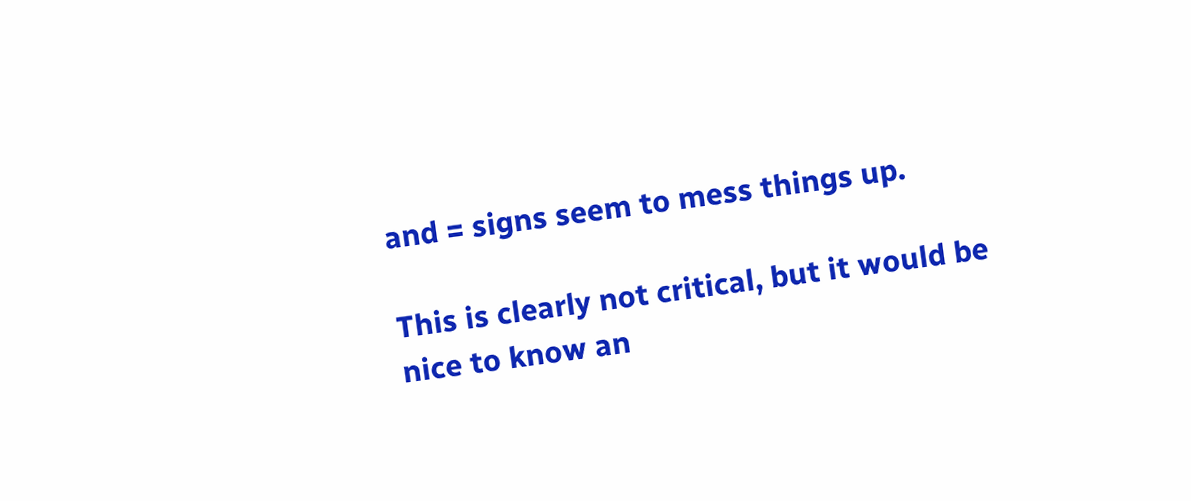and = signs seem to mess things up.

This is clearly not critical, but it would be nice to know an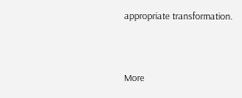appropriate transformation.


More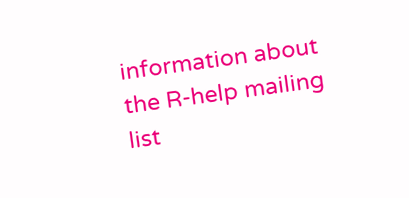information about the R-help mailing list